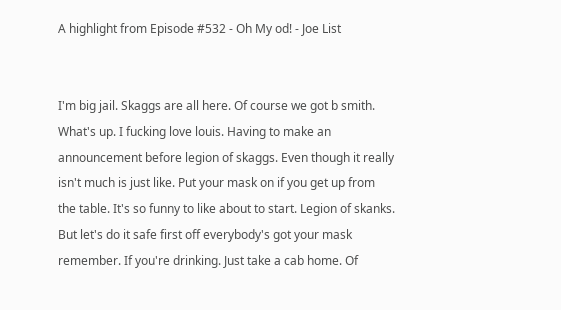A highlight from Episode #532 - Oh My od! - Joe List


I'm big jail. Skaggs are all here. Of course we got b smith. What's up. I fucking love louis. Having to make an announcement before legion of skaggs. Even though it really isn't much is just like. Put your mask on if you get up from the table. It's so funny to like about to start. Legion of skanks. But let's do it safe first off everybody's got your mask remember. If you're drinking. Just take a cab home. Of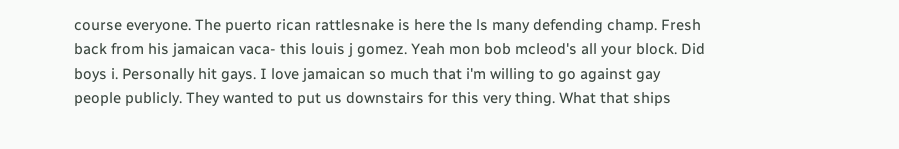course everyone. The puerto rican rattlesnake is here the ls many defending champ. Fresh back from his jamaican vaca- this louis j gomez. Yeah mon bob mcleod's all your block. Did boys i. Personally hit gays. I love jamaican so much that i'm willing to go against gay people publicly. They wanted to put us downstairs for this very thing. What that ships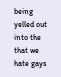being yelled out into the that we hate gays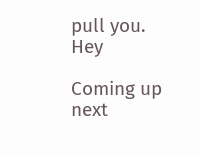pull you. Hey

Coming up next